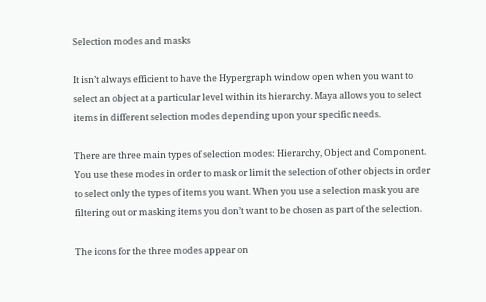Selection modes and masks

It isn’t always efficient to have the Hypergraph window open when you want to select an object at a particular level within its hierarchy. Maya allows you to select items in different selection modes depending upon your specific needs.

There are three main types of selection modes: Hierarchy, Object and Component. You use these modes in order to mask or limit the selection of other objects in order to select only the types of items you want. When you use a selection mask you are filtering out or masking items you don’t want to be chosen as part of the selection.

The icons for the three modes appear on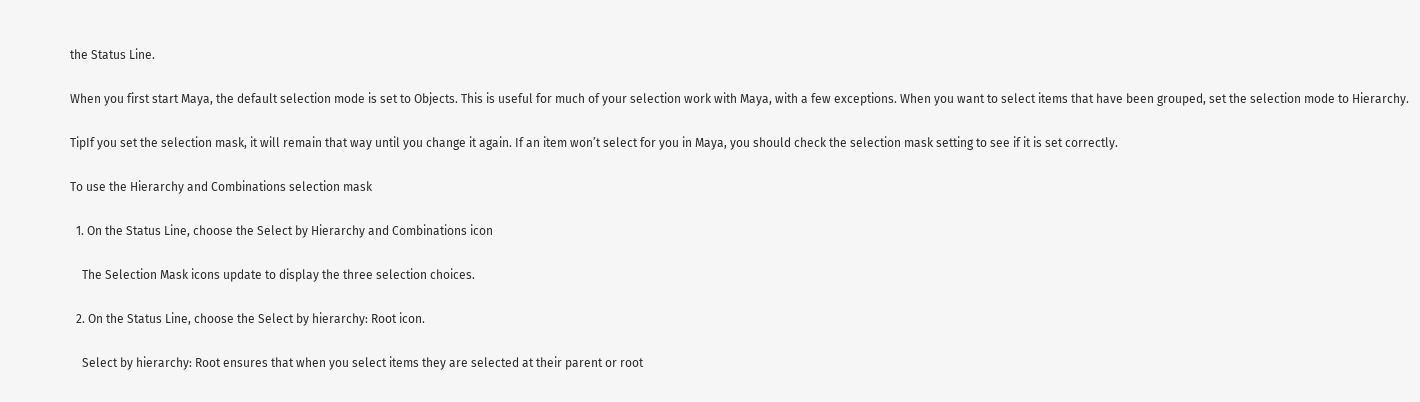the Status Line.

When you first start Maya, the default selection mode is set to Objects. This is useful for much of your selection work with Maya, with a few exceptions. When you want to select items that have been grouped, set the selection mode to Hierarchy.

TipIf you set the selection mask, it will remain that way until you change it again. If an item won’t select for you in Maya, you should check the selection mask setting to see if it is set correctly.

To use the Hierarchy and Combinations selection mask

  1. On the Status Line, choose the Select by Hierarchy and Combinations icon

    The Selection Mask icons update to display the three selection choices.

  2. On the Status Line, choose the Select by hierarchy: Root icon.

    Select by hierarchy: Root ensures that when you select items they are selected at their parent or root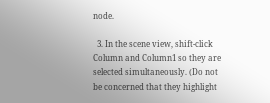node.

  3. In the scene view, shift-click Column and Column1 so they are selected simultaneously. (Do not be concerned that they highlight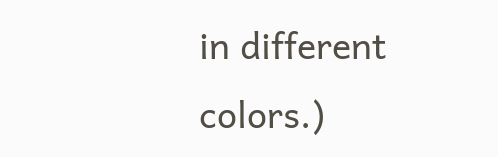in different colors.)